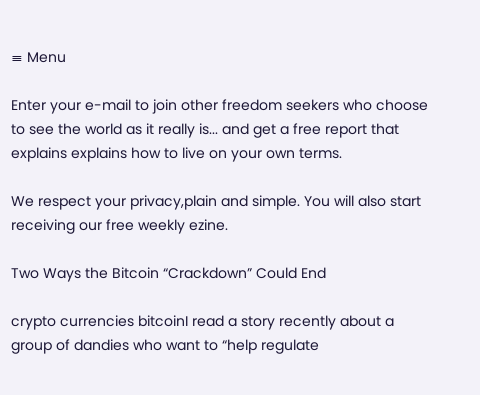≡ Menu

Enter your e-mail to join other freedom seekers who choose to see the world as it really is... and get a free report that explains explains how to live on your own terms.

We respect your privacy,plain and simple. You will also start receiving our free weekly ezine.

Two Ways the Bitcoin “Crackdown” Could End

crypto currencies bitcoinI read a story recently about a group of dandies who want to “help regulate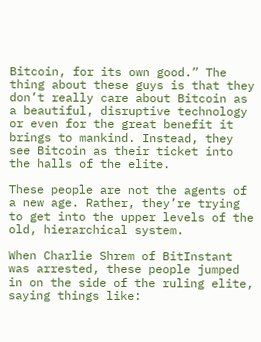Bitcoin, for its own good.” The thing about these guys is that they don’t really care about Bitcoin as a beautiful, disruptive technology or even for the great benefit it brings to mankind. Instead, they see Bitcoin as their ticket into the halls of the elite.

These people are not the agents of a new age. Rather, they’re trying to get into the upper levels of the old, hierarchical system.

When Charlie Shrem of BitInstant was arrested, these people jumped in on the side of the ruling elite, saying things like: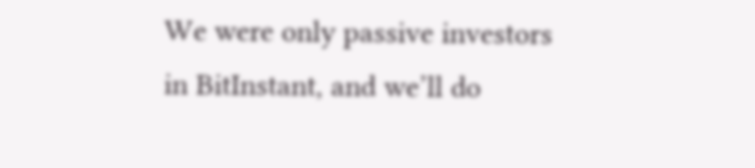We were only passive investors in BitInstant, and we’ll do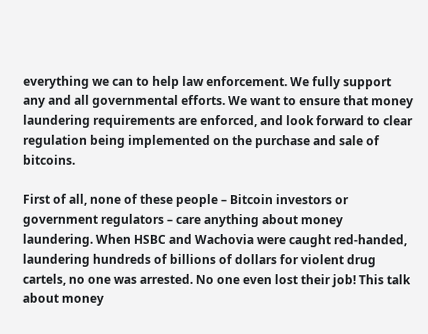everything we can to help law enforcement. We fully support any and all governmental efforts. We want to ensure that money laundering requirements are enforced, and look forward to clear regulation being implemented on the purchase and sale of bitcoins.

First of all, none of these people – Bitcoin investors or government regulators – care anything about money laundering. When HSBC and Wachovia were caught red-handed, laundering hundreds of billions of dollars for violent drug cartels, no one was arrested. No one even lost their job! This talk about money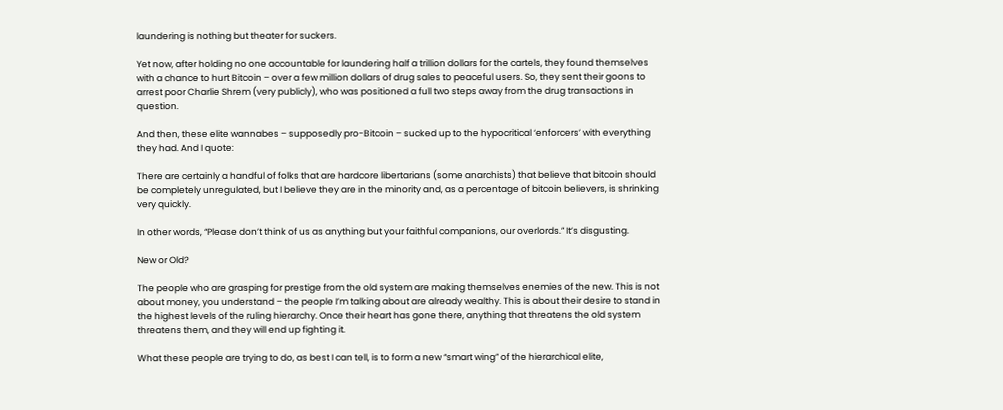laundering is nothing but theater for suckers.

Yet now, after holding no one accountable for laundering half a trillion dollars for the cartels, they found themselves with a chance to hurt Bitcoin – over a few million dollars of drug sales to peaceful users. So, they sent their goons to arrest poor Charlie Shrem (very publicly), who was positioned a full two steps away from the drug transactions in question.

And then, these elite wannabes – supposedly pro-Bitcoin – sucked up to the hypocritical ‘enforcers’ with everything they had. And I quote:

There are certainly a handful of folks that are hardcore libertarians (some anarchists) that believe that bitcoin should be completely unregulated, but I believe they are in the minority and, as a percentage of bitcoin believers, is shrinking very quickly.

In other words, “Please don’t think of us as anything but your faithful companions, our overlords.” It’s disgusting.

New or Old?

The people who are grasping for prestige from the old system are making themselves enemies of the new. This is not about money, you understand – the people I’m talking about are already wealthy. This is about their desire to stand in the highest levels of the ruling hierarchy. Once their heart has gone there, anything that threatens the old system threatens them, and they will end up fighting it.

What these people are trying to do, as best I can tell, is to form a new “smart wing” of the hierarchical elite,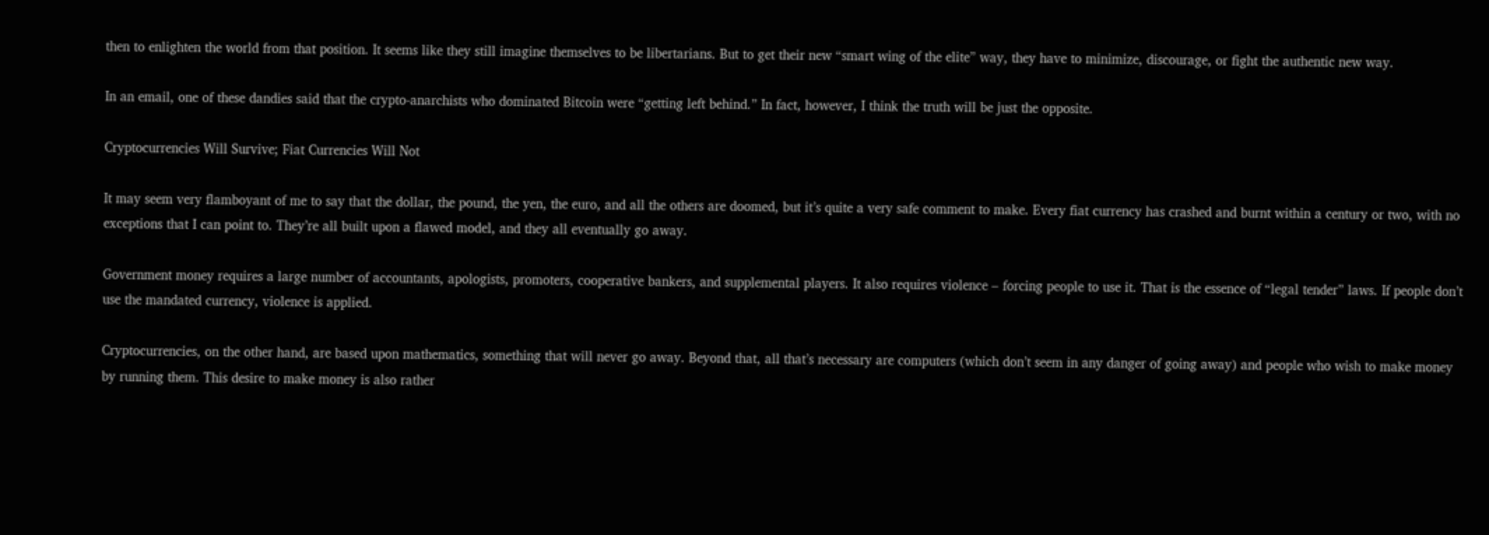then to enlighten the world from that position. It seems like they still imagine themselves to be libertarians. But to get their new “smart wing of the elite” way, they have to minimize, discourage, or fight the authentic new way.

In an email, one of these dandies said that the crypto-anarchists who dominated Bitcoin were “getting left behind.” In fact, however, I think the truth will be just the opposite.

Cryptocurrencies Will Survive; Fiat Currencies Will Not

It may seem very flamboyant of me to say that the dollar, the pound, the yen, the euro, and all the others are doomed, but it’s quite a very safe comment to make. Every fiat currency has crashed and burnt within a century or two, with no exceptions that I can point to. They’re all built upon a flawed model, and they all eventually go away.

Government money requires a large number of accountants, apologists, promoters, cooperative bankers, and supplemental players. It also requires violence – forcing people to use it. That is the essence of “legal tender” laws. If people don’t use the mandated currency, violence is applied.

Cryptocurrencies, on the other hand, are based upon mathematics, something that will never go away. Beyond that, all that’s necessary are computers (which don’t seem in any danger of going away) and people who wish to make money by running them. This desire to make money is also rather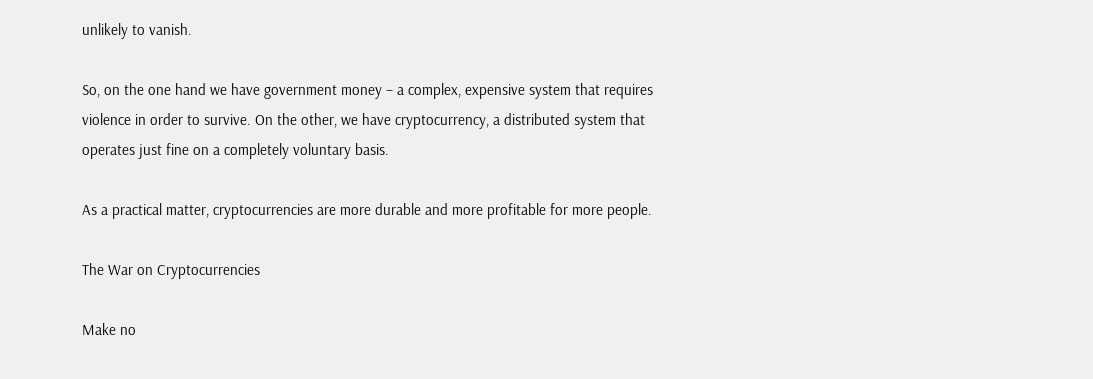unlikely to vanish.

So, on the one hand we have government money – a complex, expensive system that requires violence in order to survive. On the other, we have cryptocurrency, a distributed system that operates just fine on a completely voluntary basis.

As a practical matter, cryptocurrencies are more durable and more profitable for more people.

The War on Cryptocurrencies

Make no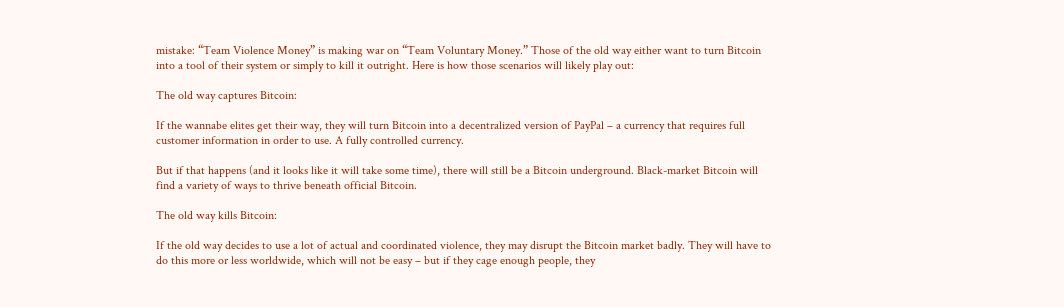mistake: “Team Violence Money” is making war on “Team Voluntary Money.” Those of the old way either want to turn Bitcoin into a tool of their system or simply to kill it outright. Here is how those scenarios will likely play out:

The old way captures Bitcoin:

If the wannabe elites get their way, they will turn Bitcoin into a decentralized version of PayPal – a currency that requires full customer information in order to use. A fully controlled currency.

But if that happens (and it looks like it will take some time), there will still be a Bitcoin underground. Black-market Bitcoin will find a variety of ways to thrive beneath official Bitcoin.

The old way kills Bitcoin:

If the old way decides to use a lot of actual and coordinated violence, they may disrupt the Bitcoin market badly. They will have to do this more or less worldwide, which will not be easy – but if they cage enough people, they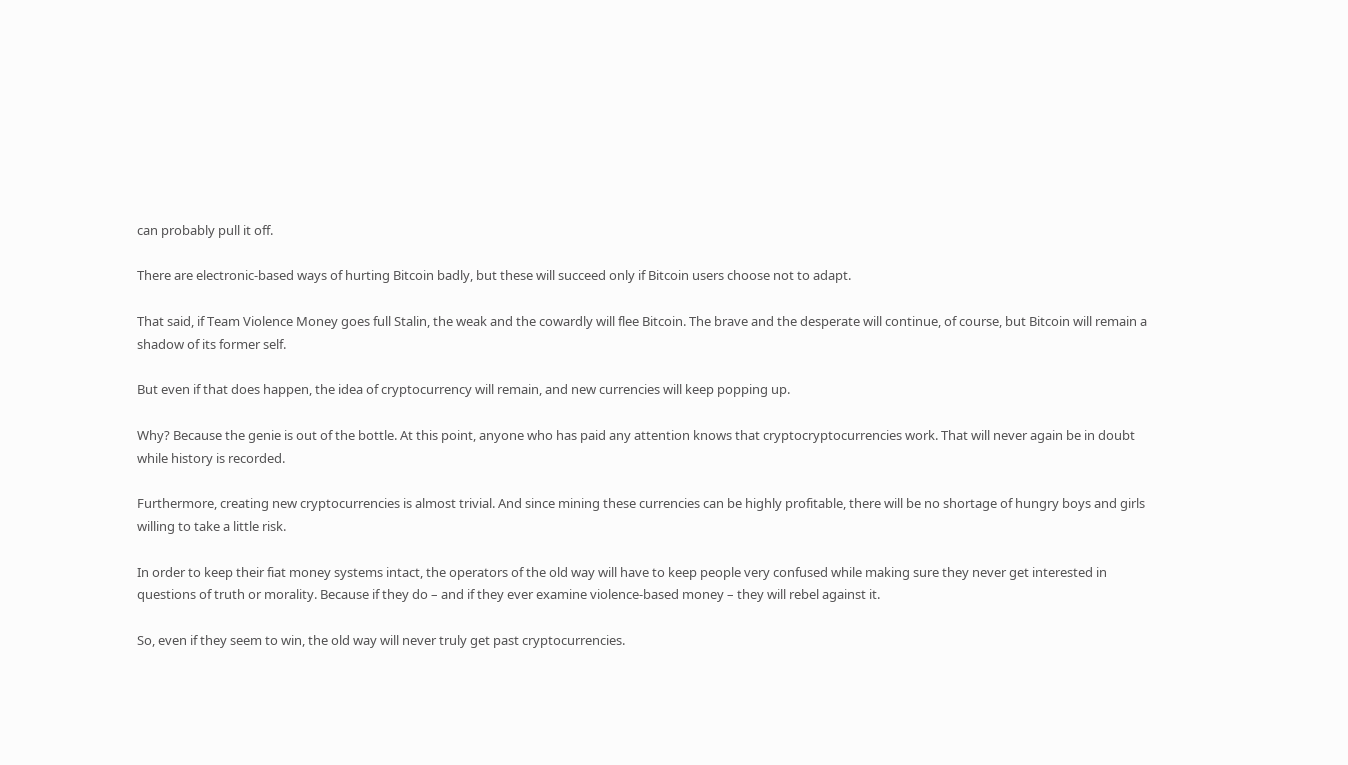can probably pull it off.

There are electronic-based ways of hurting Bitcoin badly, but these will succeed only if Bitcoin users choose not to adapt.

That said, if Team Violence Money goes full Stalin, the weak and the cowardly will flee Bitcoin. The brave and the desperate will continue, of course, but Bitcoin will remain a shadow of its former self.

But even if that does happen, the idea of cryptocurrency will remain, and new currencies will keep popping up.

Why? Because the genie is out of the bottle. At this point, anyone who has paid any attention knows that cryptocryptocurrencies work. That will never again be in doubt while history is recorded.

Furthermore, creating new cryptocurrencies is almost trivial. And since mining these currencies can be highly profitable, there will be no shortage of hungry boys and girls willing to take a little risk.

In order to keep their fiat money systems intact, the operators of the old way will have to keep people very confused while making sure they never get interested in questions of truth or morality. Because if they do – and if they ever examine violence-based money – they will rebel against it.

So, even if they seem to win, the old way will never truly get past cryptocurrencies.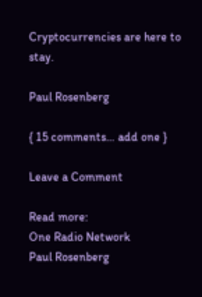Cryptocurrencies are here to stay.

Paul Rosenberg

{ 15 comments… add one }

Leave a Comment

Read more:
One Radio Network
Paul Rosenberg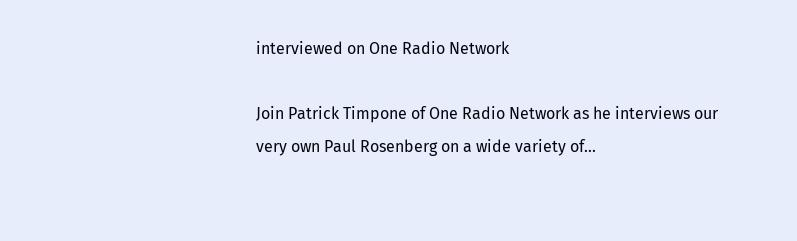interviewed on One Radio Network

Join Patrick Timpone of One Radio Network as he interviews our very own Paul Rosenberg on a wide variety of...